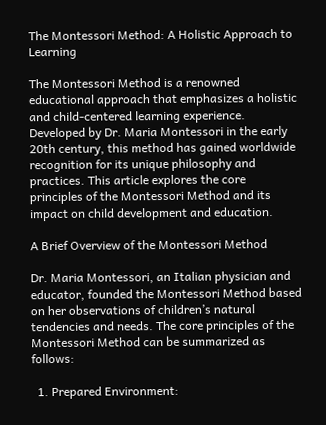The Montessori Method: A Holistic Approach to Learning

The Montessori Method is a renowned educational approach that emphasizes a holistic and child-centered learning experience. Developed by Dr. Maria Montessori in the early 20th century, this method has gained worldwide recognition for its unique philosophy and practices. This article explores the core principles of the Montessori Method and its impact on child development and education.

A Brief Overview of the Montessori Method

Dr. Maria Montessori, an Italian physician and educator, founded the Montessori Method based on her observations of children’s natural tendencies and needs. The core principles of the Montessori Method can be summarized as follows:

  1. Prepared Environment: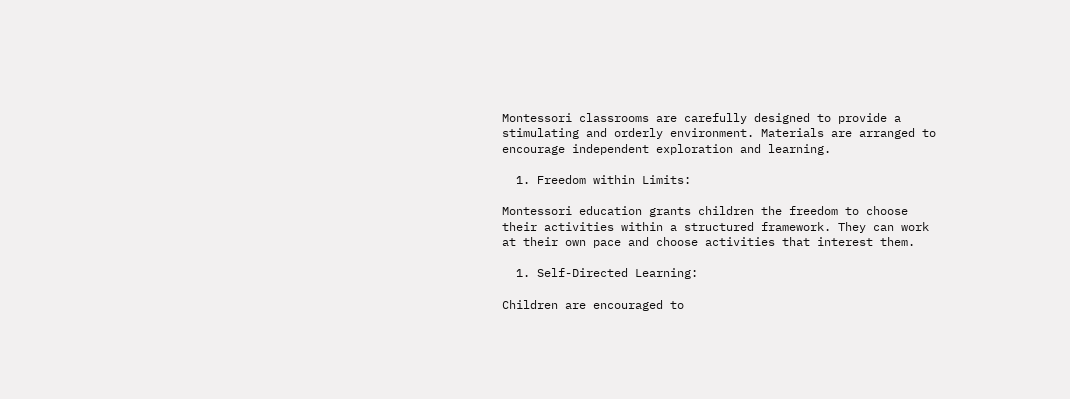Montessori classrooms are carefully designed to provide a stimulating and orderly environment. Materials are arranged to encourage independent exploration and learning.

  1. Freedom within Limits:

Montessori education grants children the freedom to choose their activities within a structured framework. They can work at their own pace and choose activities that interest them.

  1. Self-Directed Learning:

Children are encouraged to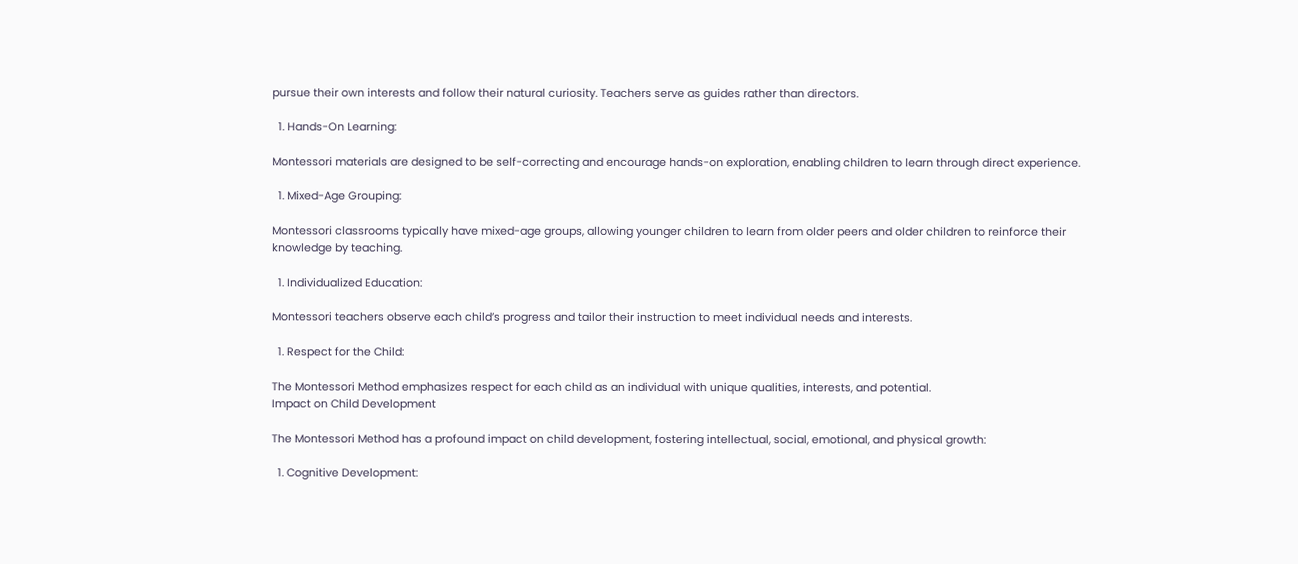pursue their own interests and follow their natural curiosity. Teachers serve as guides rather than directors.

  1. Hands-On Learning:

Montessori materials are designed to be self-correcting and encourage hands-on exploration, enabling children to learn through direct experience.

  1. Mixed-Age Grouping:

Montessori classrooms typically have mixed-age groups, allowing younger children to learn from older peers and older children to reinforce their knowledge by teaching.

  1. Individualized Education:

Montessori teachers observe each child’s progress and tailor their instruction to meet individual needs and interests.

  1. Respect for the Child:

The Montessori Method emphasizes respect for each child as an individual with unique qualities, interests, and potential.
Impact on Child Development

The Montessori Method has a profound impact on child development, fostering intellectual, social, emotional, and physical growth:

  1. Cognitive Development: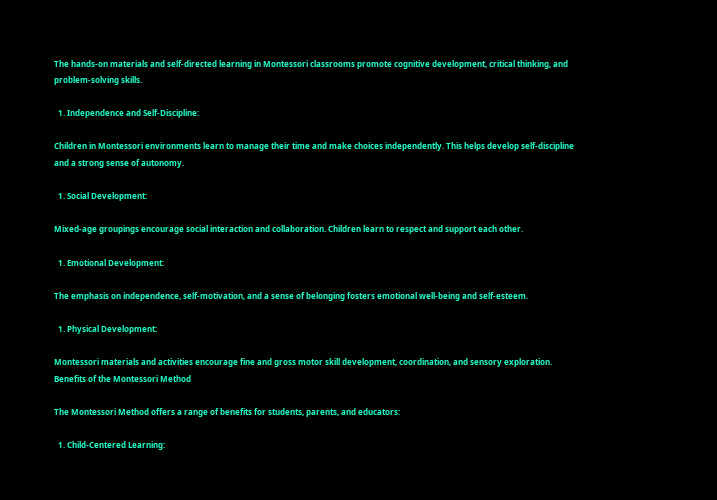The hands-on materials and self-directed learning in Montessori classrooms promote cognitive development, critical thinking, and problem-solving skills.

  1. Independence and Self-Discipline:

Children in Montessori environments learn to manage their time and make choices independently. This helps develop self-discipline and a strong sense of autonomy.

  1. Social Development:

Mixed-age groupings encourage social interaction and collaboration. Children learn to respect and support each other.

  1. Emotional Development:

The emphasis on independence, self-motivation, and a sense of belonging fosters emotional well-being and self-esteem.

  1. Physical Development:

Montessori materials and activities encourage fine and gross motor skill development, coordination, and sensory exploration.
Benefits of the Montessori Method

The Montessori Method offers a range of benefits for students, parents, and educators:

  1. Child-Centered Learning: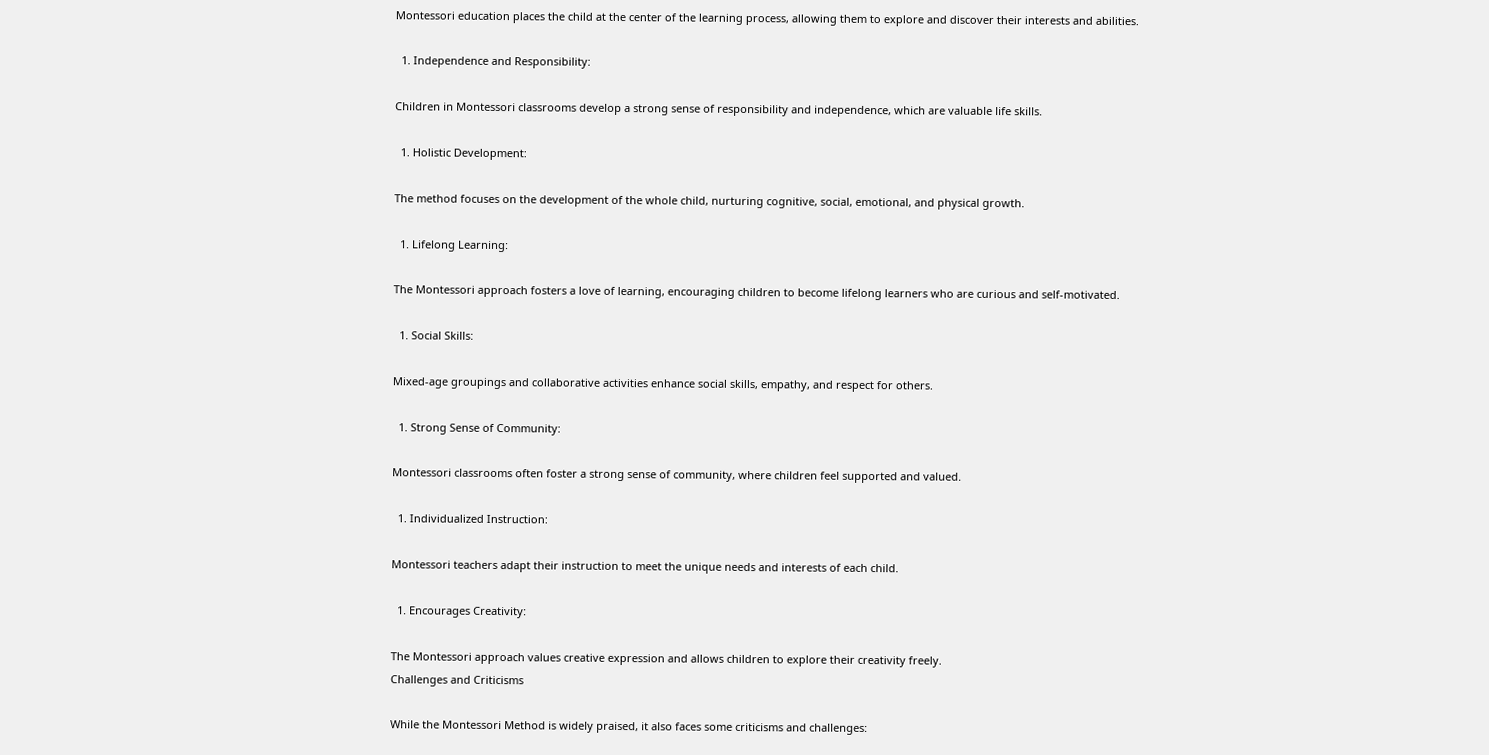Montessori education places the child at the center of the learning process, allowing them to explore and discover their interests and abilities.

  1. Independence and Responsibility:

Children in Montessori classrooms develop a strong sense of responsibility and independence, which are valuable life skills.

  1. Holistic Development:

The method focuses on the development of the whole child, nurturing cognitive, social, emotional, and physical growth.

  1. Lifelong Learning:

The Montessori approach fosters a love of learning, encouraging children to become lifelong learners who are curious and self-motivated.

  1. Social Skills:

Mixed-age groupings and collaborative activities enhance social skills, empathy, and respect for others.

  1. Strong Sense of Community:

Montessori classrooms often foster a strong sense of community, where children feel supported and valued.

  1. Individualized Instruction:

Montessori teachers adapt their instruction to meet the unique needs and interests of each child.

  1. Encourages Creativity:

The Montessori approach values creative expression and allows children to explore their creativity freely.
Challenges and Criticisms

While the Montessori Method is widely praised, it also faces some criticisms and challenges: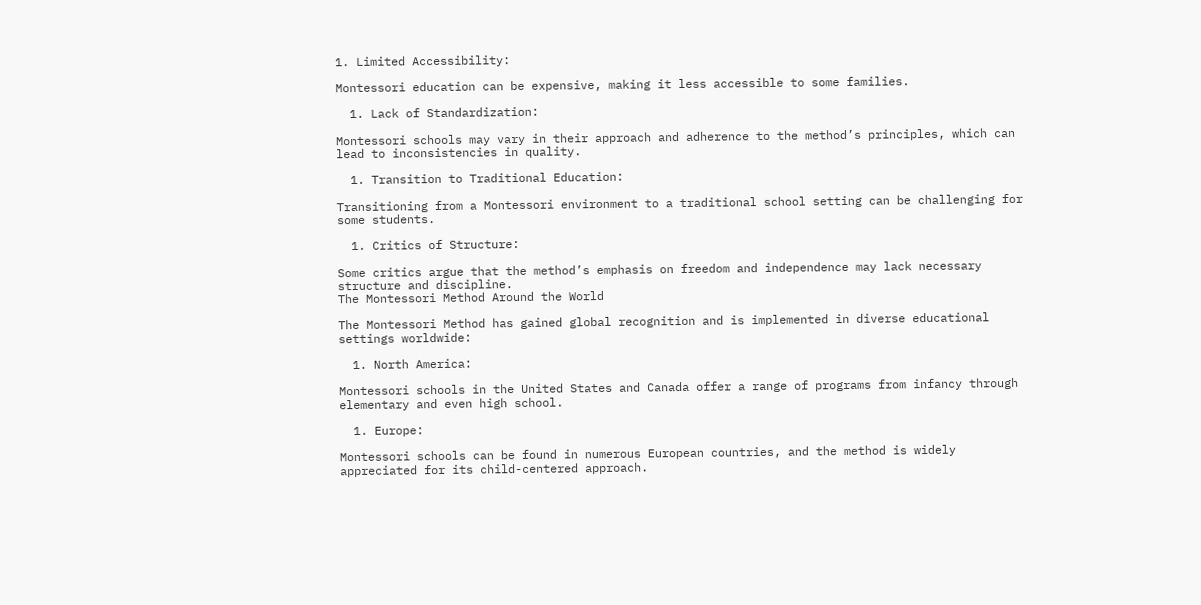1. Limited Accessibility:

Montessori education can be expensive, making it less accessible to some families.

  1. Lack of Standardization:

Montessori schools may vary in their approach and adherence to the method’s principles, which can lead to inconsistencies in quality.

  1. Transition to Traditional Education:

Transitioning from a Montessori environment to a traditional school setting can be challenging for some students.

  1. Critics of Structure:

Some critics argue that the method’s emphasis on freedom and independence may lack necessary structure and discipline.
The Montessori Method Around the World

The Montessori Method has gained global recognition and is implemented in diverse educational settings worldwide:

  1. North America:

Montessori schools in the United States and Canada offer a range of programs from infancy through elementary and even high school.

  1. Europe:

Montessori schools can be found in numerous European countries, and the method is widely appreciated for its child-centered approach.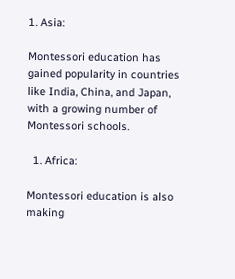1. Asia:

Montessori education has gained popularity in countries like India, China, and Japan, with a growing number of Montessori schools.

  1. Africa:

Montessori education is also making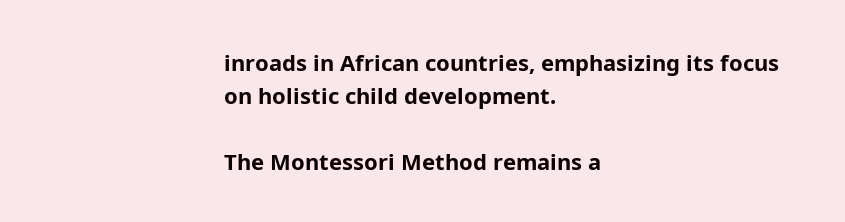inroads in African countries, emphasizing its focus on holistic child development.

The Montessori Method remains a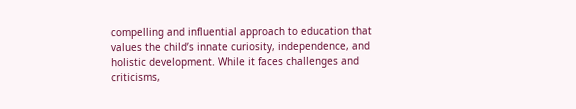compelling and influential approach to education that values the child’s innate curiosity, independence, and holistic development. While it faces challenges and criticisms,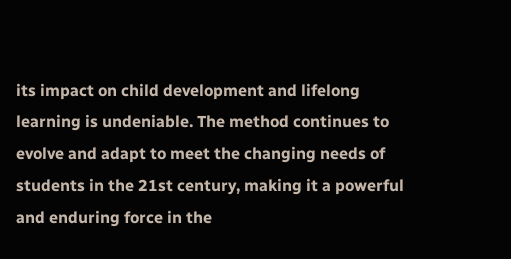its impact on child development and lifelong learning is undeniable. The method continues to evolve and adapt to meet the changing needs of students in the 21st century, making it a powerful and enduring force in the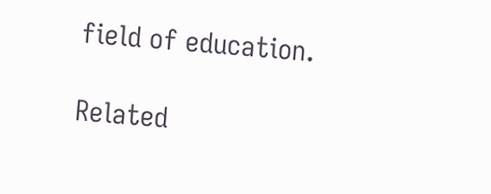field of education.

Related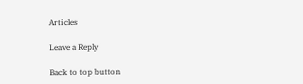Articles

Leave a Reply

Back to top button